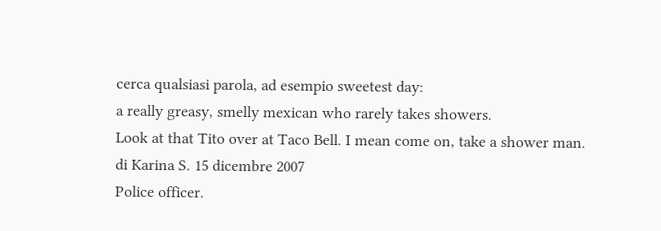cerca qualsiasi parola, ad esempio sweetest day:
a really greasy, smelly mexican who rarely takes showers.
Look at that Tito over at Taco Bell. I mean come on, take a shower man.
di Karina S. 15 dicembre 2007
Police officer.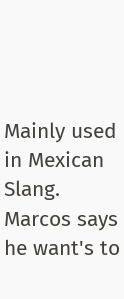Mainly used in Mexican Slang.
Marcos says he want's to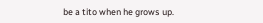be a tito when he grows up.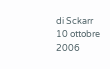di Sckarr 10 ottobre 2006